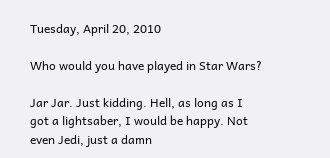Tuesday, April 20, 2010

Who would you have played in Star Wars?

Jar Jar. Just kidding. Hell, as long as I got a lightsaber, I would be happy. Not even Jedi, just a damn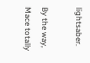lightsaber.

By the way, Mace totally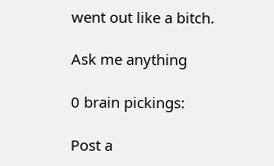went out like a bitch.

Ask me anything

0 brain pickings:

Post a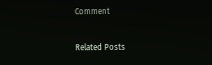Comment

Related Posts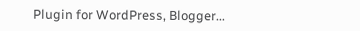Plugin for WordPress, Blogger...